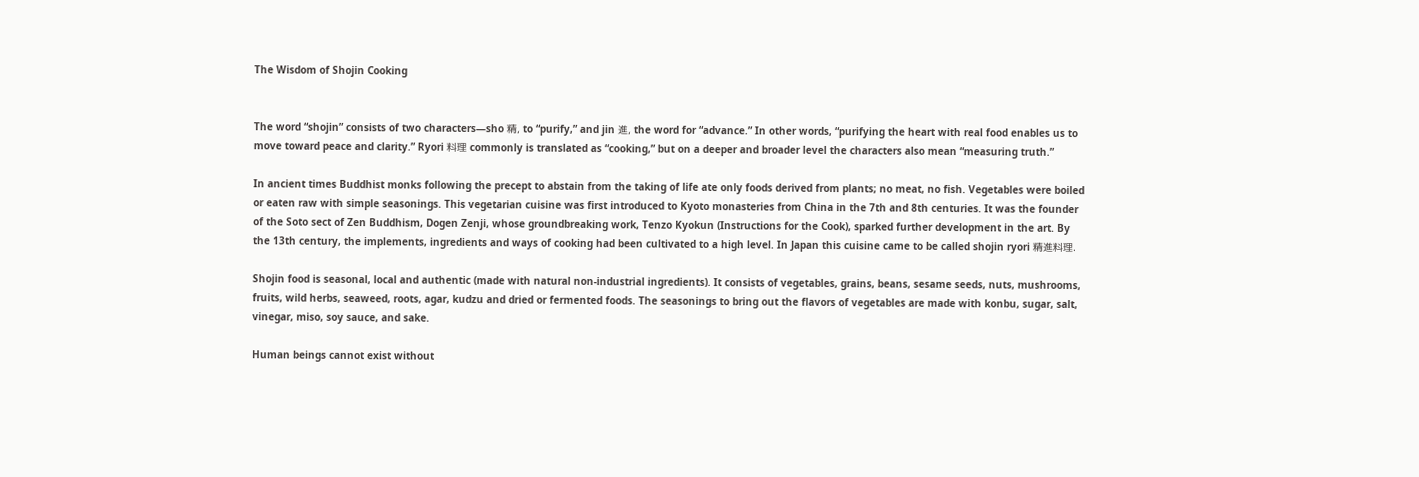The Wisdom of Shojin Cooking


The word “shojin” consists of two characters—sho 精, to “purify,” and jin 進, the word for “advance.” In other words, “purifying the heart with real food enables us to move toward peace and clarity.” Ryori 料理 commonly is translated as “cooking,” but on a deeper and broader level the characters also mean “measuring truth.”

In ancient times Buddhist monks following the precept to abstain from the taking of life ate only foods derived from plants; no meat, no fish. Vegetables were boiled or eaten raw with simple seasonings. This vegetarian cuisine was first introduced to Kyoto monasteries from China in the 7th and 8th centuries. It was the founder of the Soto sect of Zen Buddhism, Dogen Zenji, whose groundbreaking work, Tenzo Kyokun (Instructions for the Cook), sparked further development in the art. By the 13th century, the implements, ingredients and ways of cooking had been cultivated to a high level. In Japan this cuisine came to be called shojin ryori 精進料理.

Shojin food is seasonal, local and authentic (made with natural non-industrial ingredients). It consists of vegetables, grains, beans, sesame seeds, nuts, mushrooms, fruits, wild herbs, seaweed, roots, agar, kudzu and dried or fermented foods. The seasonings to bring out the flavors of vegetables are made with konbu, sugar, salt, vinegar, miso, soy sauce, and sake.

Human beings cannot exist without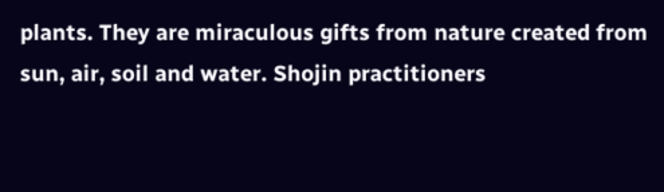plants. They are miraculous gifts from nature created from sun, air, soil and water. Shojin practitioners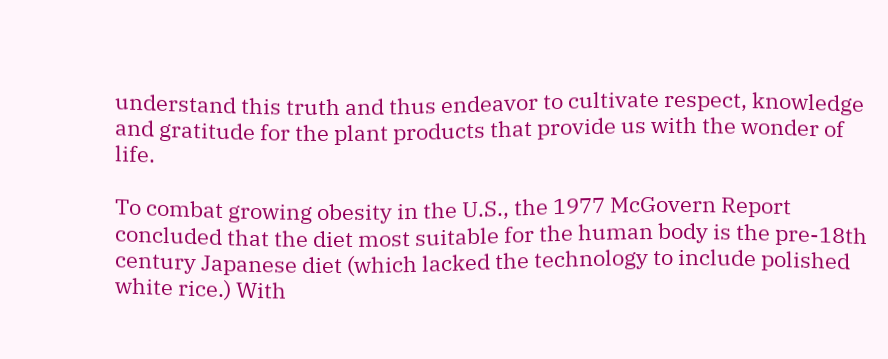understand this truth and thus endeavor to cultivate respect, knowledge and gratitude for the plant products that provide us with the wonder of life.

To combat growing obesity in the U.S., the 1977 McGovern Report concluded that the diet most suitable for the human body is the pre-18th century Japanese diet (which lacked the technology to include polished white rice.) With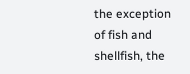the exception of fish and shellfish, the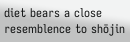diet bears a close resemblence to shōjin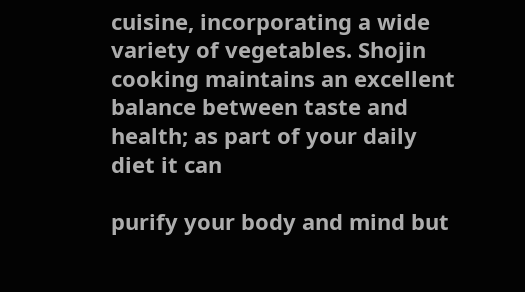cuisine, incorporating a wide variety of vegetables. Shojin cooking maintains an excellent balance between taste and health; as part of your daily diet it can

purify your body and mind but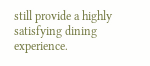still provide a highly satisfying dining experience.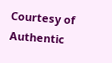Courtesy of Authentic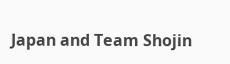Japan and Team Shojin